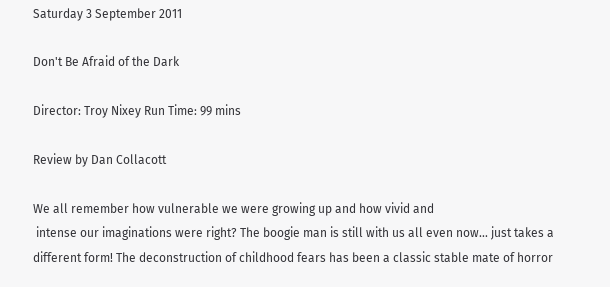Saturday 3 September 2011

Don't Be Afraid of the Dark

Director: Troy Nixey Run Time: 99 mins

Review by Dan Collacott

We all remember how vulnerable we were growing up and how vivid and
 intense our imaginations were right? The boogie man is still with us all even now... just takes a different form! The deconstruction of childhood fears has been a classic stable mate of horror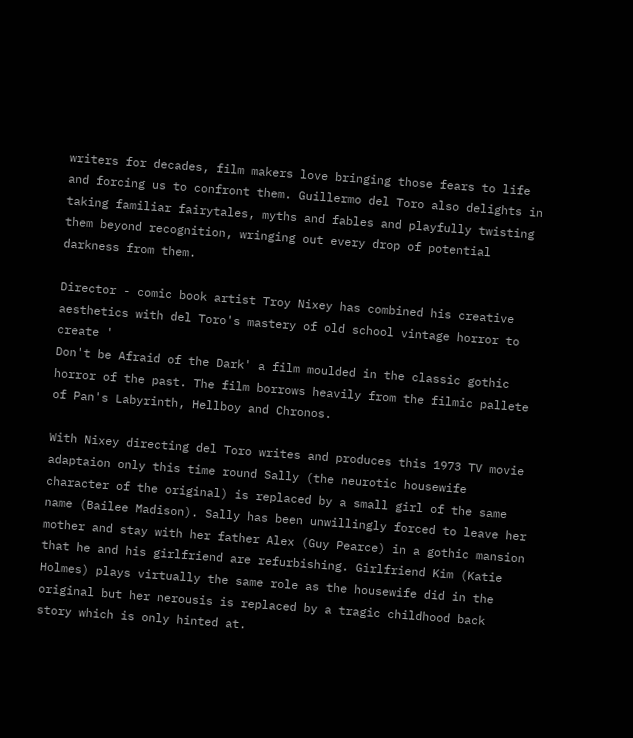writers for decades, film makers love bringing those fears to life and forcing us to confront them. Guillermo del Toro also delights in taking familiar fairytales, myths and fables and playfully twisting them beyond recognition, wringing out every drop of potential darkness from them.

Director - comic book artist Troy Nixey has combined his creative aesthetics with del Toro's mastery of old school vintage horror to create '
Don't be Afraid of the Dark' a film moulded in the classic gothic horror of the past. The film borrows heavily from the filmic pallete of Pan's Labyrinth, Hellboy and Chronos.

With Nixey directing del Toro writes and produces this 1973 TV movie adaptaion only this time round Sally (the neurotic housewife character of the original) is replaced by a small girl of the same name (Bailee Madison). Sally has been unwillingly forced to leave her mother and stay with her father Alex (Guy Pearce) in a gothic mansion
that he and his girlfriend are refurbishing. Girlfriend Kim (Katie Holmes) plays virtually the same role as the housewife did in the original but her nerousis is replaced by a tragic childhood back story which is only hinted at.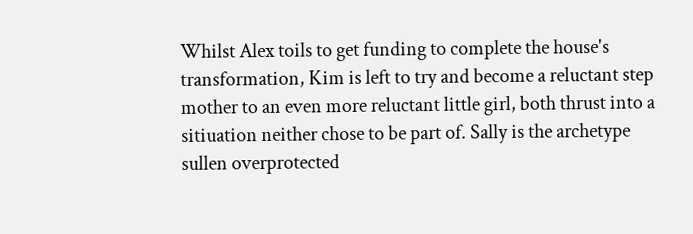Whilst Alex toils to get funding to complete the house's transformation, Kim is left to try and become a reluctant step mother to an even more reluctant little girl, both thrust into a sitiuation neither chose to be part of. Sally is the archetype sullen overprotected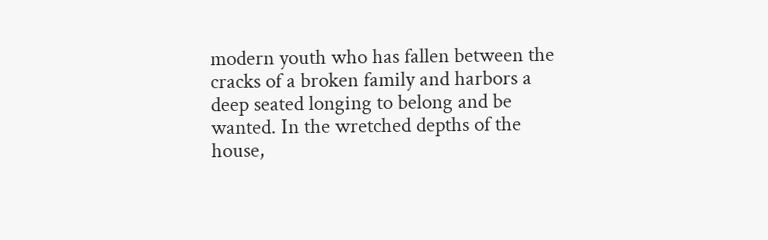modern youth who has fallen between the cracks of a broken family and harbors a deep seated longing to belong and be wanted. In the wretched depths of the house,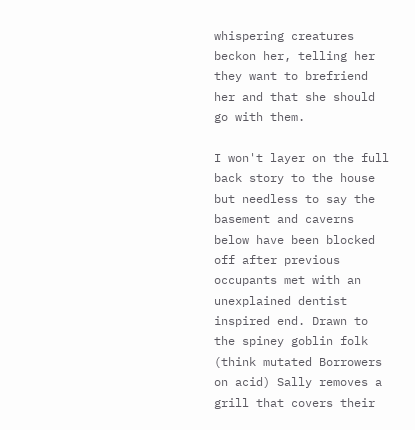whispering creatures beckon her, telling her they want to brefriend her and that she should go with them.

I won't layer on the full back story to the house but needless to say the basement and caverns below have been blocked off after previous occupants met with an unexplained dentist inspired end. Drawn to the spiney goblin folk (think mutated Borrowers on acid) Sally removes a grill that covers their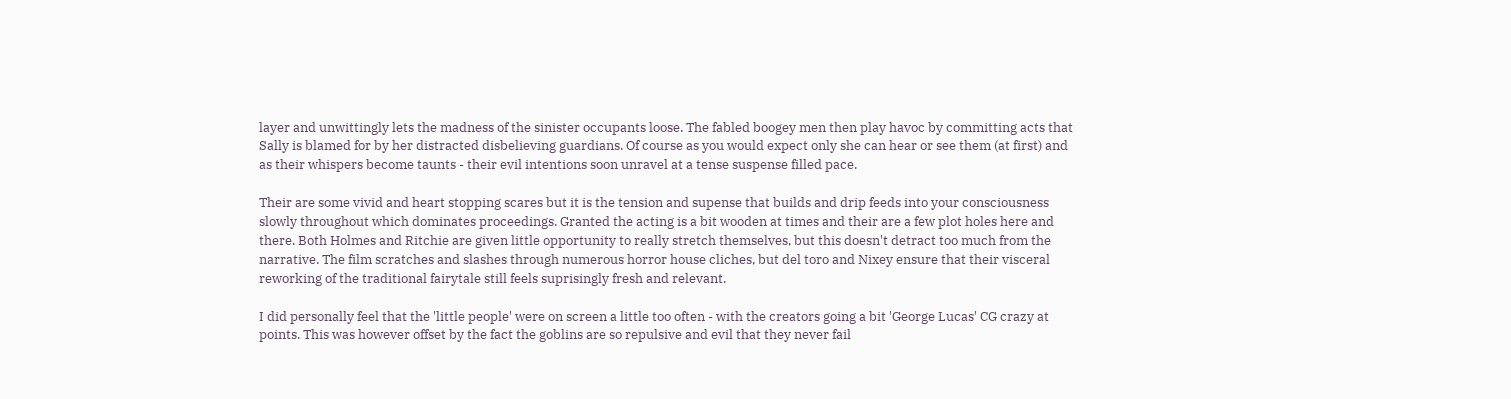layer and unwittingly lets the madness of the sinister occupants loose. The fabled boogey men then play havoc by committing acts that Sally is blamed for by her distracted disbelieving guardians. Of course as you would expect only she can hear or see them (at first) and as their whispers become taunts - their evil intentions soon unravel at a tense suspense filled pace.

Their are some vivid and heart stopping scares but it is the tension and supense that builds and drip feeds into your consciousness slowly throughout which dominates proceedings. Granted the acting is a bit wooden at times and their are a few plot holes here and there. Both Holmes and Ritchie are given little opportunity to really stretch themselves, but this doesn't detract too much from the narrative. The film scratches and slashes through numerous horror house cliches, but del toro and Nixey ensure that their visceral reworking of the traditional fairytale still feels suprisingly fresh and relevant.

I did personally feel that the 'little people' were on screen a little too often - with the creators going a bit 'George Lucas' CG crazy at points. This was however offset by the fact the goblins are so repulsive and evil that they never fail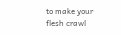to make your flesh crawl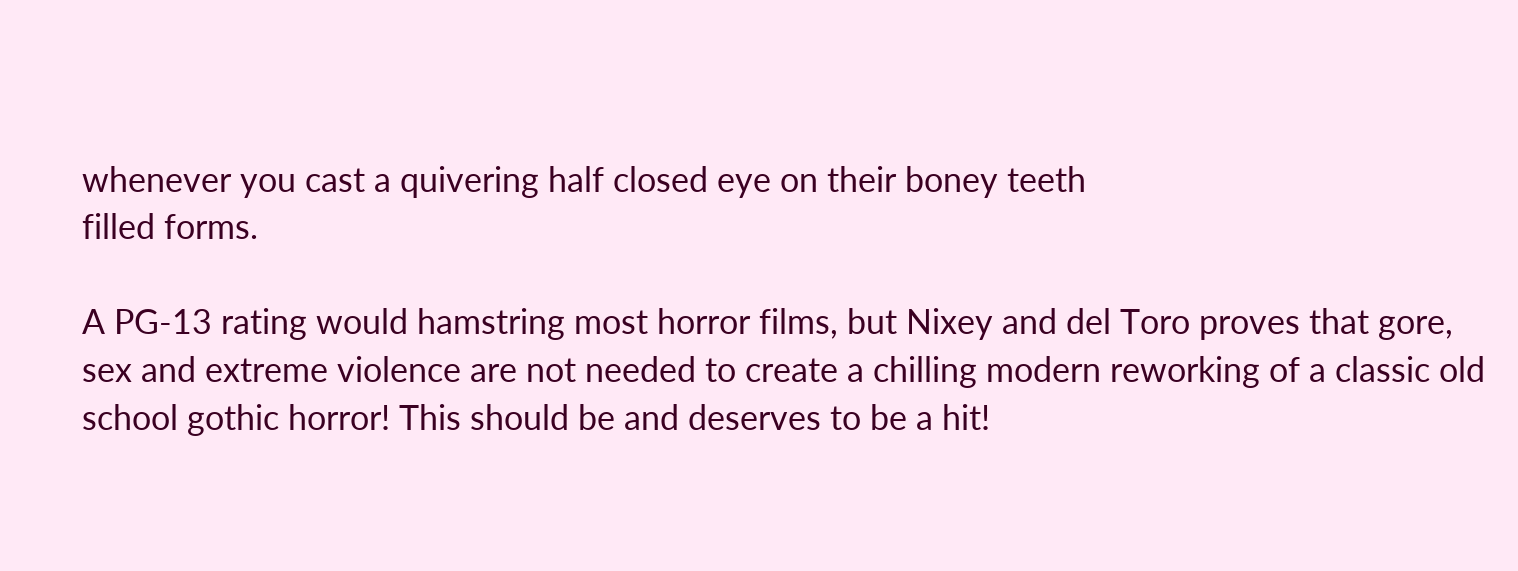whenever you cast a quivering half closed eye on their boney teeth
filled forms.

A PG-13 rating would hamstring most horror films, but Nixey and del Toro proves that gore, sex and extreme violence are not needed to create a chilling modern reworking of a classic old school gothic horror! This should be and deserves to be a hit!